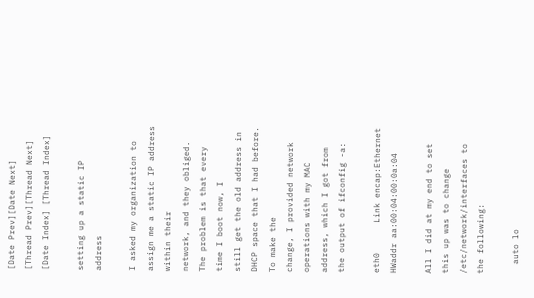[Date Prev][Date Next] [Thread Prev][Thread Next] [Date Index] [Thread Index]

setting up a static IP address

I asked my organization to assign me a static IP address within their
network, and they obliged.  The problem is that every time I boot now, I
still get the old address in DHCP space that I had before.  To make the
change, I provided network operations with my MAC address, which I got from
the output of ifconfig -a:

eth0      Link encap:Ethernet  HWaddr aa:00:04:00:0a:04

All I did at my end to set this up was to change /etc/network/interfaces to
the following:

  auto lo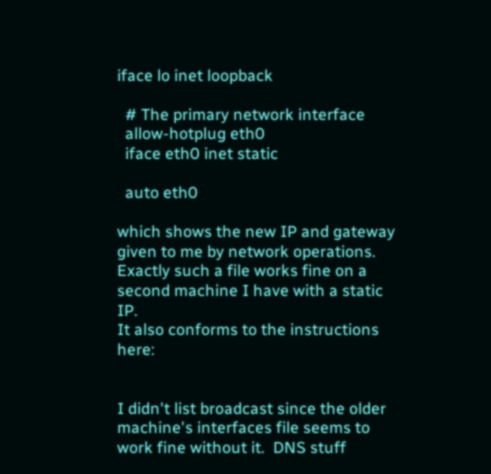iface lo inet loopback

  # The primary network interface
  allow-hotplug eth0
  iface eth0 inet static

  auto eth0

which shows the new IP and gateway given to me by network operations.
Exactly such a file works fine on a second machine I have with a static IP.
It also conforms to the instructions here:


I didn't list broadcast since the older machine's interfaces file seems to
work fine without it.  DNS stuff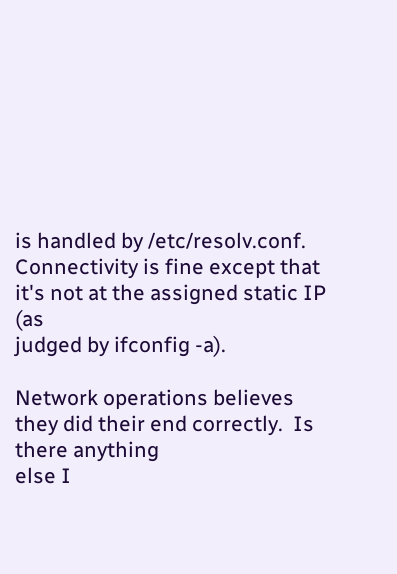is handled by /etc/resolv.conf.
Connectivity is fine except that it's not at the assigned static IP (as
judged by ifconfig -a).

Network operations believes they did their end correctly.  Is there anything
else I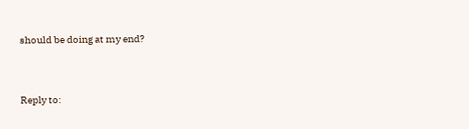should be doing at my end?


Reply to: